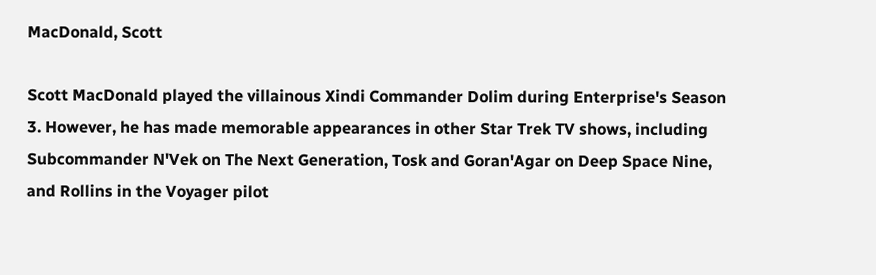MacDonald, Scott

Scott MacDonald played the villainous Xindi Commander Dolim during Enterprise's Season 3. However, he has made memorable appearances in other Star Trek TV shows, including Subcommander N'Vek on The Next Generation, Tosk and Goran'Agar on Deep Space Nine, and Rollins in the Voyager pilot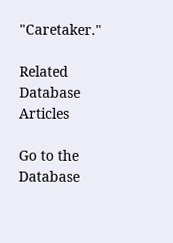"Caretaker."

Related Database Articles

Go to the Database